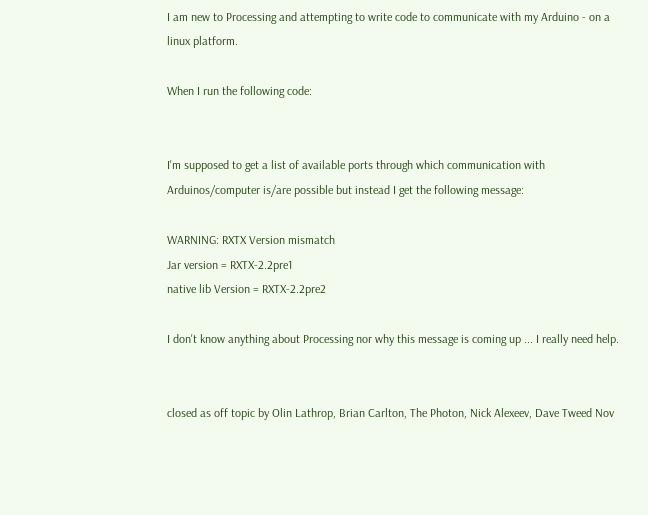I am new to Processing and attempting to write code to communicate with my Arduino - on a linux platform.

When I run the following code:


I'm supposed to get a list of available ports through which communication with Arduinos/computer is/are possible but instead I get the following message:

WARNING: RXTX Version mismatch
Jar version = RXTX-2.2pre1
native lib Version = RXTX-2.2pre2

I don't know anything about Processing nor why this message is coming up ... I really need help.


closed as off topic by Olin Lathrop, Brian Carlton, The Photon, Nick Alexeev, Dave Tweed Nov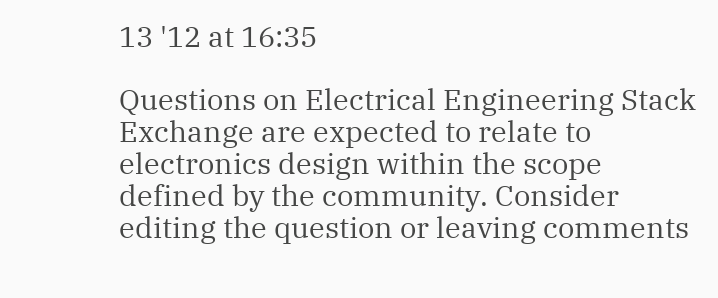13 '12 at 16:35

Questions on Electrical Engineering Stack Exchange are expected to relate to electronics design within the scope defined by the community. Consider editing the question or leaving comments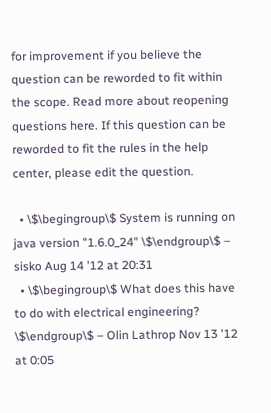for improvement if you believe the question can be reworded to fit within the scope. Read more about reopening questions here. If this question can be reworded to fit the rules in the help center, please edit the question.

  • \$\begingroup\$ System is running on java version "1.6.0_24" \$\endgroup\$ – sisko Aug 14 '12 at 20:31
  • \$\begingroup\$ What does this have to do with electrical engineering? \$\endgroup\$ – Olin Lathrop Nov 13 '12 at 0:05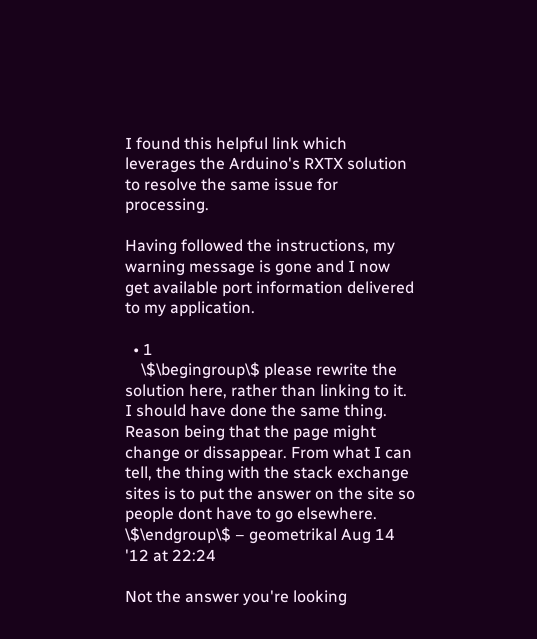I found this helpful link which leverages the Arduino's RXTX solution to resolve the same issue for processing.

Having followed the instructions, my warning message is gone and I now get available port information delivered to my application.

  • 1
    \$\begingroup\$ please rewrite the solution here, rather than linking to it. I should have done the same thing. Reason being that the page might change or dissappear. From what I can tell, the thing with the stack exchange sites is to put the answer on the site so people dont have to go elsewhere. \$\endgroup\$ – geometrikal Aug 14 '12 at 22:24

Not the answer you're looking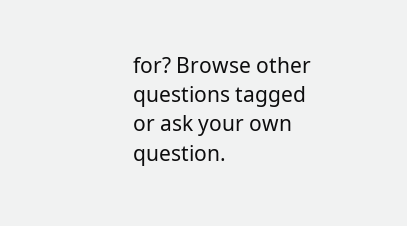for? Browse other questions tagged or ask your own question.